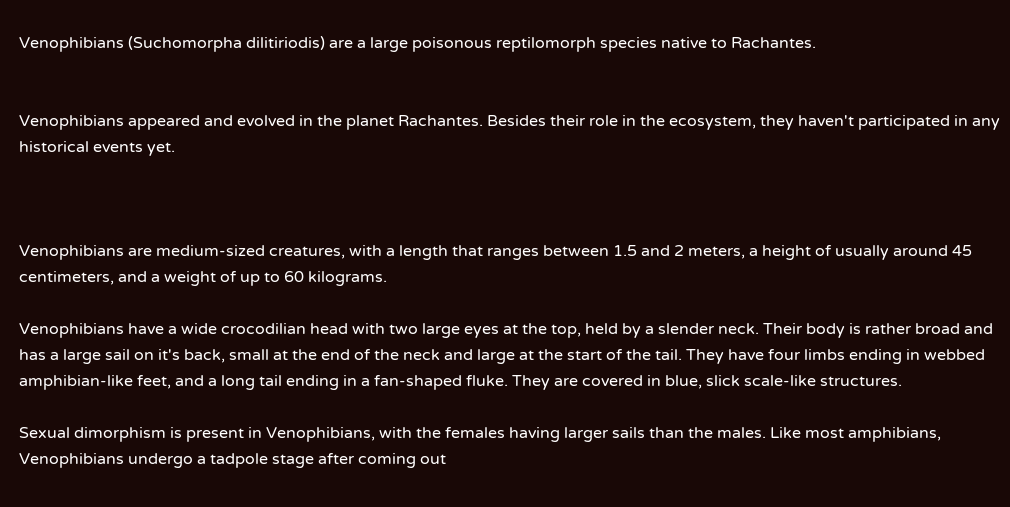Venophibians (Suchomorpha dilitiriodis) are a large poisonous reptilomorph species native to Rachantes.


Venophibians appeared and evolved in the planet Rachantes. Besides their role in the ecosystem, they haven't participated in any historical events yet.



Venophibians are medium-sized creatures, with a length that ranges between 1.5 and 2 meters, a height of usually around 45 centimeters, and a weight of up to 60 kilograms.

Venophibians have a wide crocodilian head with two large eyes at the top, held by a slender neck. Their body is rather broad and has a large sail on it's back, small at the end of the neck and large at the start of the tail. They have four limbs ending in webbed amphibian-like feet, and a long tail ending in a fan-shaped fluke. They are covered in blue, slick scale-like structures.

Sexual dimorphism is present in Venophibians, with the females having larger sails than the males. Like most amphibians, Venophibians undergo a tadpole stage after coming out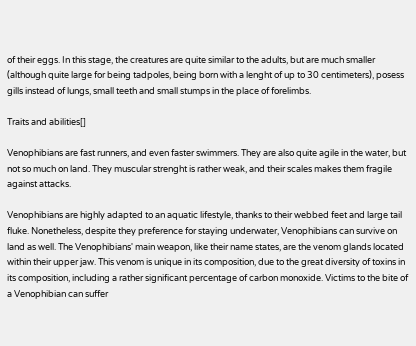of their eggs. In this stage, the creatures are quite similar to the adults, but are much smaller (although quite large for being tadpoles, being born with a lenght of up to 30 centimeters), posess gills instead of lungs, small teeth and small stumps in the place of forelimbs.

Traits and abilities[]

Venophibians are fast runners, and even faster swimmers. They are also quite agile in the water, but not so much on land. They muscular strenght is rather weak, and their scales makes them fragile against attacks.

Venophibians are highly adapted to an aquatic lifestyle, thanks to their webbed feet and large tail fluke. Nonetheless, despite they preference for staying underwater, Venophibians can survive on land as well. The Venophibians' main weapon, like their name states, are the venom glands located within their upper jaw. This venom is unique in its composition, due to the great diversity of toxins in its composition, including a rather significant percentage of carbon monoxide. Victims to the bite of a Venophibian can suffer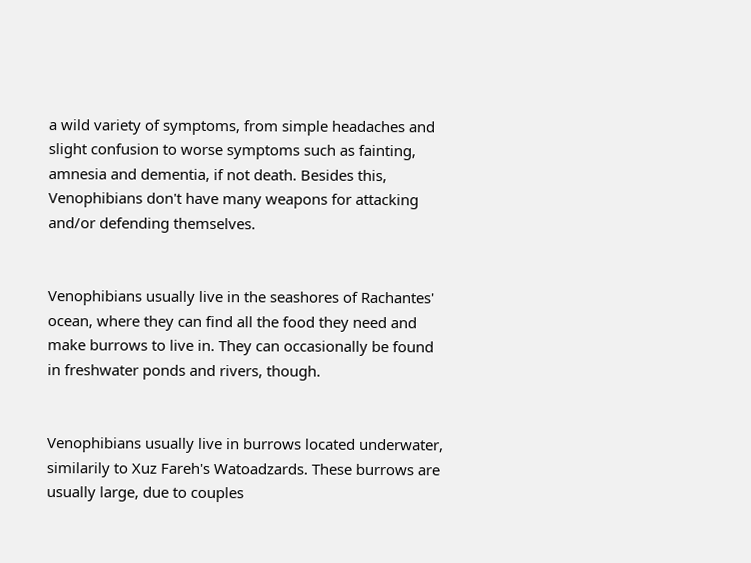a wild variety of symptoms, from simple headaches and slight confusion to worse symptoms such as fainting, amnesia and dementia, if not death. Besides this, Venophibians don't have many weapons for attacking and/or defending themselves.


Venophibians usually live in the seashores of Rachantes' ocean, where they can find all the food they need and make burrows to live in. They can occasionally be found in freshwater ponds and rivers, though.


Venophibians usually live in burrows located underwater, similarily to Xuz Fareh's Watoadzards. These burrows are usually large, due to couples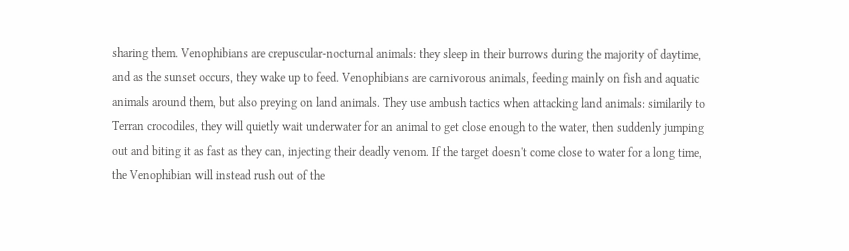sharing them. Venophibians are crepuscular-nocturnal animals: they sleep in their burrows during the majority of daytime, and as the sunset occurs, they wake up to feed. Venophibians are carnivorous animals, feeding mainly on fish and aquatic animals around them, but also preying on land animals. They use ambush tactics when attacking land animals: similarily to Terran crocodiles, they will quietly wait underwater for an animal to get close enough to the water, then suddenly jumping out and biting it as fast as they can, injecting their deadly venom. If the target doesn't come close to water for a long time, the Venophibian will instead rush out of the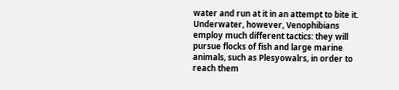water and run at it in an attempt to bite it. Underwater, however, Venophibians employ much different tactics: they will pursue flocks of fish and large marine animals, such as Plesyowalrs, in order to reach them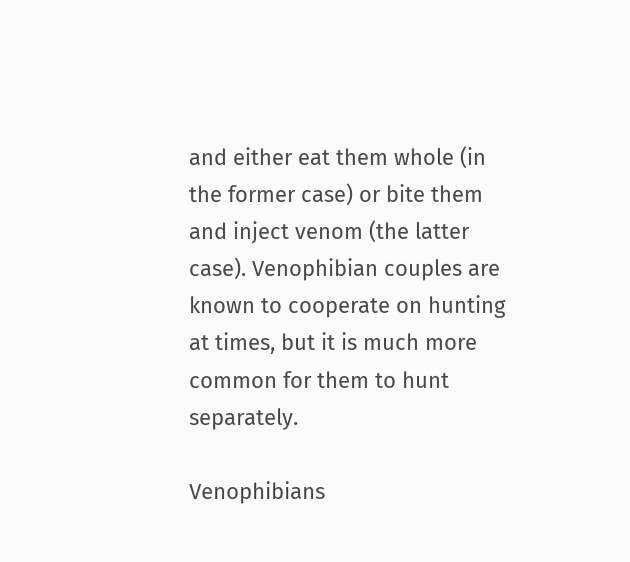and either eat them whole (in the former case) or bite them and inject venom (the latter case). Venophibian couples are known to cooperate on hunting at times, but it is much more common for them to hunt separately.

Venophibians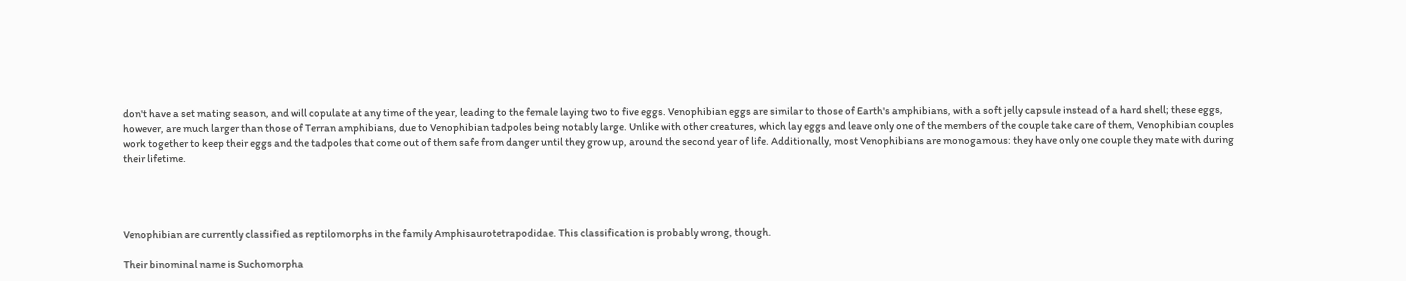don't have a set mating season, and will copulate at any time of the year, leading to the female laying two to five eggs. Venophibian eggs are similar to those of Earth's amphibians, with a soft jelly capsule instead of a hard shell; these eggs, however, are much larger than those of Terran amphibians, due to Venophibian tadpoles being notably large. Unlike with other creatures, which lay eggs and leave only one of the members of the couple take care of them, Venophibian couples work together to keep their eggs and the tadpoles that come out of them safe from danger until they grow up, around the second year of life. Additionally, most Venophibians are monogamous: they have only one couple they mate with during their lifetime.




Venophibian are currently classified as reptilomorphs in the family Amphisaurotetrapodidae. This classification is probably wrong, though.

Their binominal name is Suchomorpha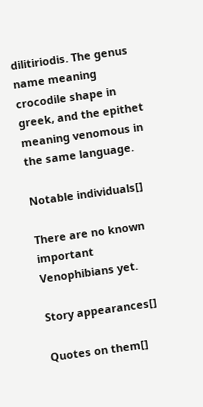dilitiriodis. The genus name meaning crocodile shape in greek, and the epithet meaning venomous in the same language.

Notable individuals[]

There are no known important Venophibians yet.

Story appearances[]

Quotes on them[]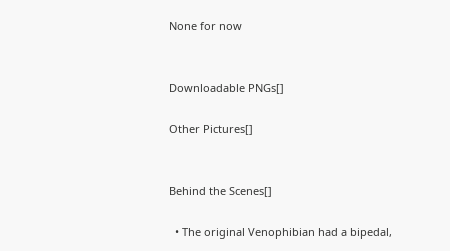None for now


Downloadable PNGs[]

Other Pictures[]


Behind the Scenes[]

  • The original Venophibian had a bipedal,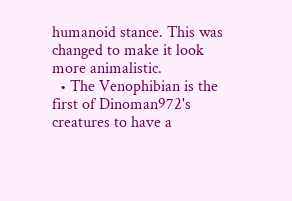humanoid stance. This was changed to make it look more animalistic.
  • The Venophibian is the first of Dinoman972's creatures to have a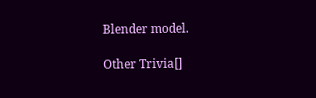Blender model.

Other Trivia[]